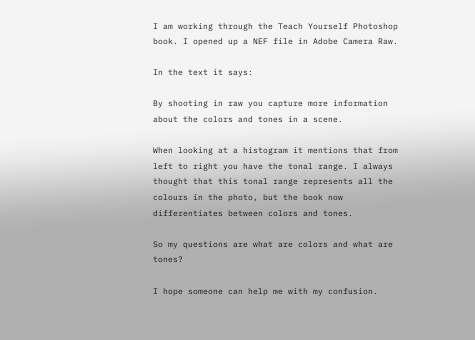I am working through the Teach Yourself Photoshop book. I opened up a NEF file in Adobe Camera Raw.

In the text it says:

By shooting in raw you capture more information about the colors and tones in a scene.

When looking at a histogram it mentions that from left to right you have the tonal range. I always thought that this tonal range represents all the colours in the photo, but the book now differentiates between colors and tones.

So my questions are what are colors and what are tones?

I hope someone can help me with my confusion.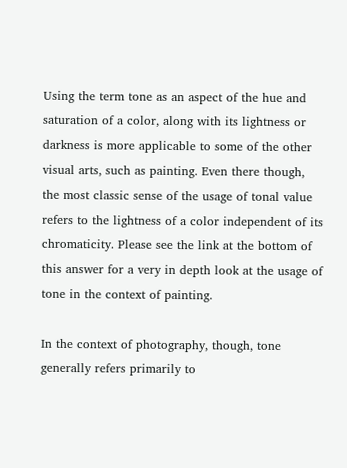Using the term tone as an aspect of the hue and saturation of a color, along with its lightness or darkness is more applicable to some of the other visual arts, such as painting. Even there though, the most classic sense of the usage of tonal value refers to the lightness of a color independent of its chromaticity. Please see the link at the bottom of this answer for a very in depth look at the usage of tone in the context of painting.

In the context of photography, though, tone generally refers primarily to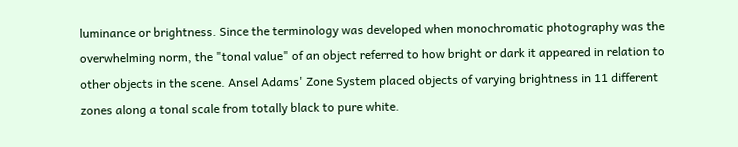luminance or brightness. Since the terminology was developed when monochromatic photography was the overwhelming norm, the "tonal value" of an object referred to how bright or dark it appeared in relation to other objects in the scene. Ansel Adams' Zone System placed objects of varying brightness in 11 different zones along a tonal scale from totally black to pure white.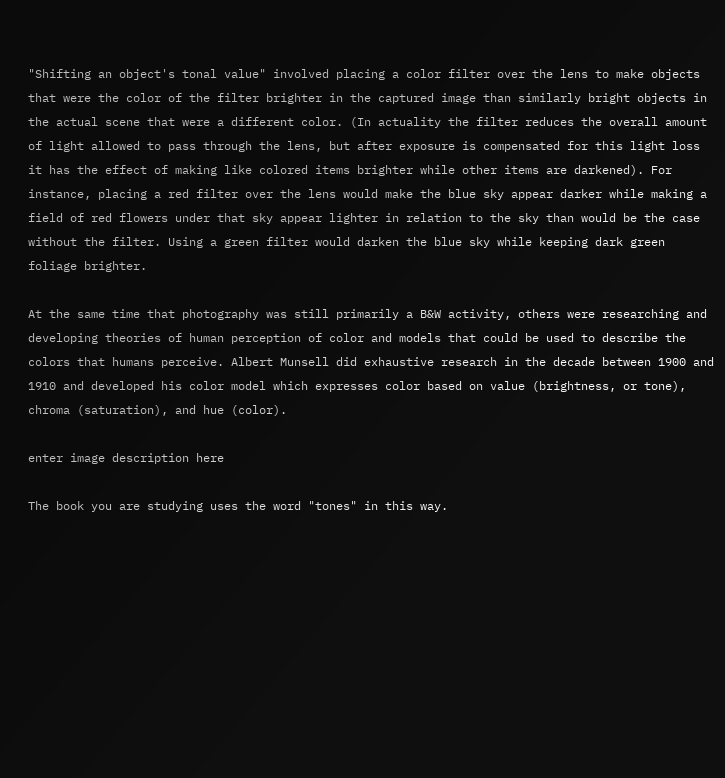"Shifting an object's tonal value" involved placing a color filter over the lens to make objects that were the color of the filter brighter in the captured image than similarly bright objects in the actual scene that were a different color. (In actuality the filter reduces the overall amount of light allowed to pass through the lens, but after exposure is compensated for this light loss it has the effect of making like colored items brighter while other items are darkened). For instance, placing a red filter over the lens would make the blue sky appear darker while making a field of red flowers under that sky appear lighter in relation to the sky than would be the case without the filter. Using a green filter would darken the blue sky while keeping dark green foliage brighter.

At the same time that photography was still primarily a B&W activity, others were researching and developing theories of human perception of color and models that could be used to describe the colors that humans perceive. Albert Munsell did exhaustive research in the decade between 1900 and 1910 and developed his color model which expresses color based on value (brightness, or tone), chroma (saturation), and hue (color).

enter image description here

The book you are studying uses the word "tones" in this way.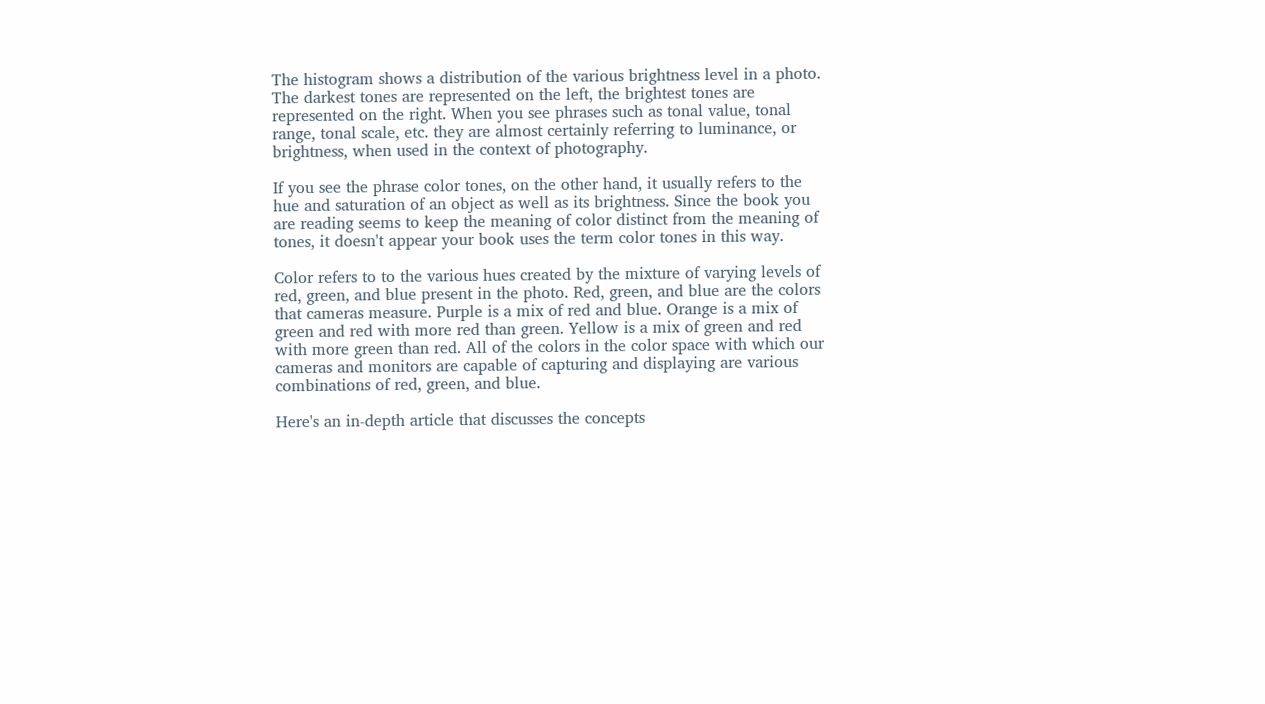The histogram shows a distribution of the various brightness level in a photo. The darkest tones are represented on the left, the brightest tones are represented on the right. When you see phrases such as tonal value, tonal range, tonal scale, etc. they are almost certainly referring to luminance, or brightness, when used in the context of photography.

If you see the phrase color tones, on the other hand, it usually refers to the hue and saturation of an object as well as its brightness. Since the book you are reading seems to keep the meaning of color distinct from the meaning of tones, it doesn't appear your book uses the term color tones in this way.

Color refers to to the various hues created by the mixture of varying levels of red, green, and blue present in the photo. Red, green, and blue are the colors that cameras measure. Purple is a mix of red and blue. Orange is a mix of green and red with more red than green. Yellow is a mix of green and red with more green than red. All of the colors in the color space with which our cameras and monitors are capable of capturing and displaying are various combinations of red, green, and blue.

Here's an in-depth article that discusses the concepts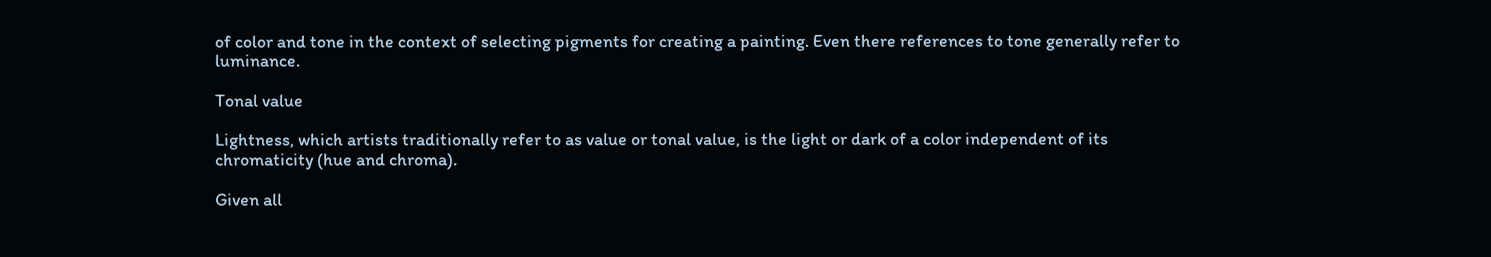of color and tone in the context of selecting pigments for creating a painting. Even there references to tone generally refer to luminance.

Tonal value

Lightness, which artists traditionally refer to as value or tonal value, is the light or dark of a color independent of its chromaticity (hue and chroma).

Given all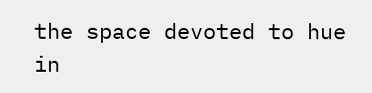the space devoted to hue in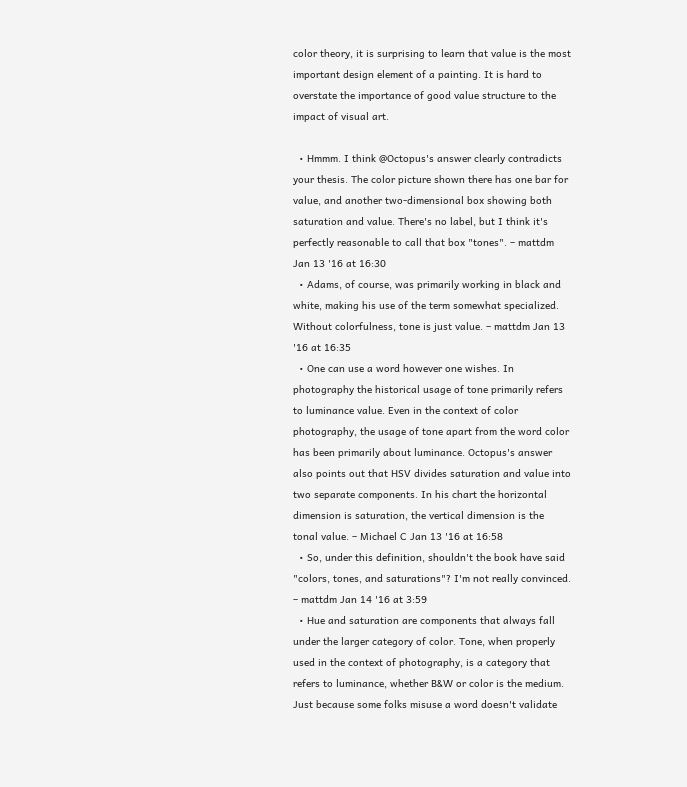color theory, it is surprising to learn that value is the most important design element of a painting. It is hard to overstate the importance of good value structure to the impact of visual art.

  • Hmmm. I think @Octopus's answer clearly contradicts your thesis. The color picture shown there has one bar for value, and another two-dimensional box showing both saturation and value. There's no label, but I think it's perfectly reasonable to call that box "tones". – mattdm Jan 13 '16 at 16:30
  • Adams, of course, was primarily working in black and white, making his use of the term somewhat specialized. Without colorfulness, tone is just value. – mattdm Jan 13 '16 at 16:35
  • One can use a word however one wishes. In photography the historical usage of tone primarily refers to luminance value. Even in the context of color photography, the usage of tone apart from the word color has been primarily about luminance. Octopus's answer also points out that HSV divides saturation and value into two separate components. In his chart the horizontal dimension is saturation, the vertical dimension is the tonal value. – Michael C Jan 13 '16 at 16:58
  • So, under this definition, shouldn't the book have said "colors, tones, and saturations"? I'm not really convinced. – mattdm Jan 14 '16 at 3:59
  • Hue and saturation are components that always fall under the larger category of color. Tone, when properly used in the context of photography, is a category that refers to luminance, whether B&W or color is the medium. Just because some folks misuse a word doesn't validate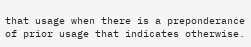that usage when there is a preponderance of prior usage that indicates otherwise.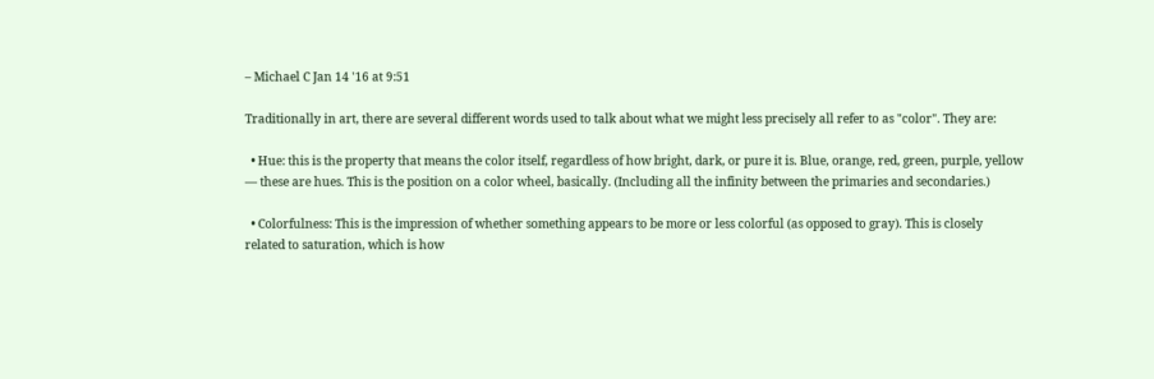– Michael C Jan 14 '16 at 9:51

Traditionally in art, there are several different words used to talk about what we might less precisely all refer to as "color". They are:

  • Hue: this is the property that means the color itself, regardless of how bright, dark, or pure it is. Blue, orange, red, green, purple, yellow — these are hues. This is the position on a color wheel, basically. (Including all the infinity between the primaries and secondaries.)

  • Colorfulness: This is the impression of whether something appears to be more or less colorful (as opposed to gray). This is closely related to saturation, which is how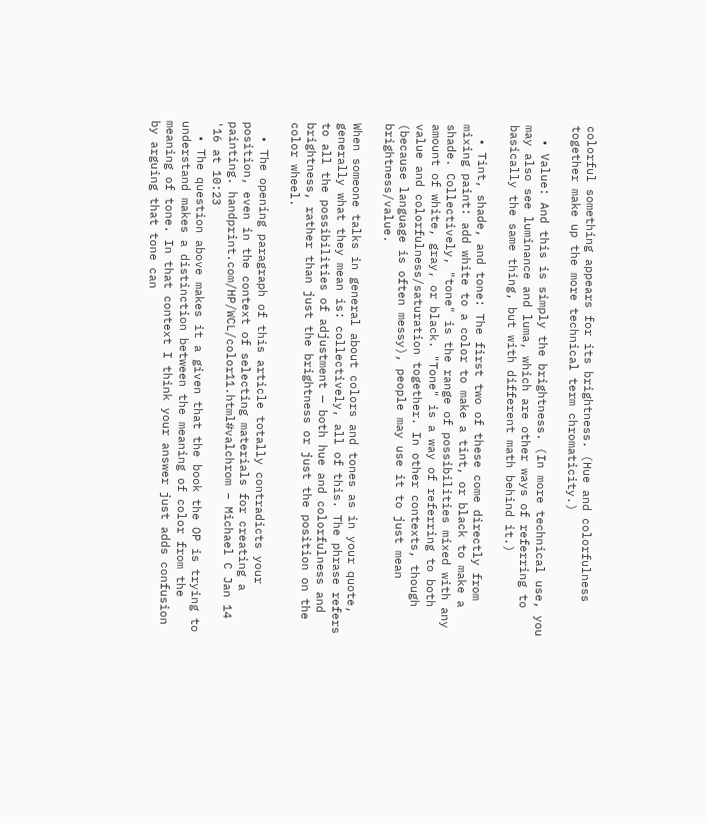colorful something appears for its brightness. (Hue and colorfulness together make up the more technical term chromaticity.)

  • Value: And this is simply the brightness. (In more technical use, you may also see luminance and luma, which are other ways of referring to basically the same thing, but with different math behind it.)

  • Tint, shade, and tone: The first two of these come directly from mixing paint: add white to a color to make a tint, or black to make a shade. Collectively, "tone" is the range of possibilities mixed with any amount of white, gray, or black. "Tone" is a way of referring to both value and colorfulness/saturation together. In other contexts, though (because language is often messy), people may use it to just mean brightness/value.

When someone talks in general about colors and tones as in your quote, generally what they mean is: collectively, all of this. The phrase refers to all the possibilities of adjustment — both hue and colorfulness and brightness, rather than just the brightness or just the position on the color wheel.

  • The opening paragraph of this article totally contradicts your position, even in the context of selecting materials for creating a painting. handprint.com/HP/WCL/color11.html#valchrom – Michael C Jan 14 '16 at 10:23
  • The question above makes it a given that the book the OP is trying to understand makes a distinction between the meaning of color from the meaning of tone. In that context I think your answer just adds confusion by arguing that tone can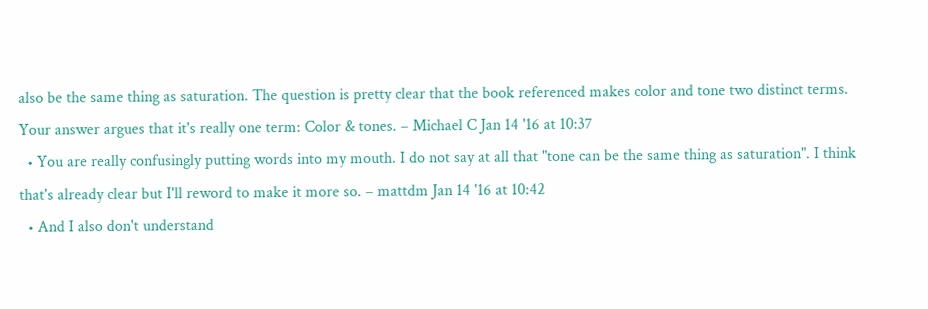also be the same thing as saturation. The question is pretty clear that the book referenced makes color and tone two distinct terms. Your answer argues that it's really one term: Color & tones. – Michael C Jan 14 '16 at 10:37
  • You are really confusingly putting words into my mouth. I do not say at all that "tone can be the same thing as saturation". I think that's already clear but I'll reword to make it more so. – mattdm Jan 14 '16 at 10:42
  • And I also don't understand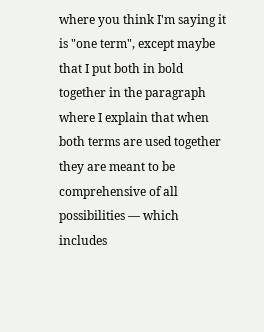where you think I'm saying it is "one term", except maybe that I put both in bold together in the paragraph where I explain that when both terms are used together they are meant to be comprehensive of all possibilities — which includes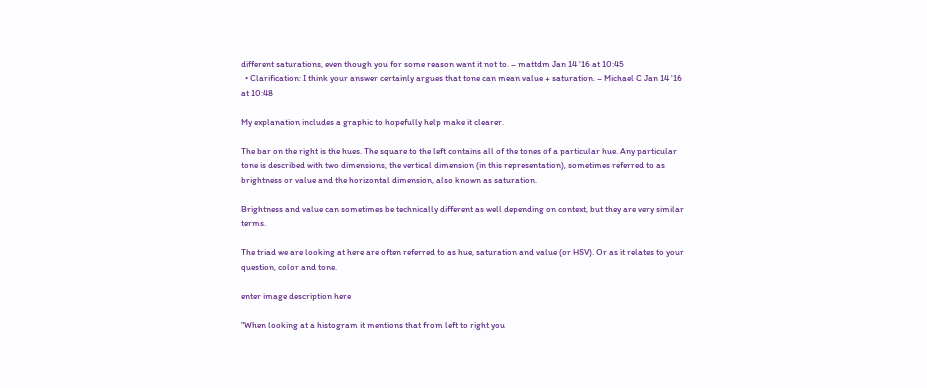different saturations, even though you for some reason want it not to. – mattdm Jan 14 '16 at 10:45
  • Clarification: I think your answer certainly argues that tone can mean value + saturation. – Michael C Jan 14 '16 at 10:48

My explanation includes a graphic to hopefully help make it clearer.

The bar on the right is the hues. The square to the left contains all of the tones of a particular hue. Any particular tone is described with two dimensions, the vertical dimension (in this representation), sometimes referred to as brightness or value and the horizontal dimension, also known as saturation.

Brightness and value can sometimes be technically different as well depending on context, but they are very similar terms.

The triad we are looking at here are often referred to as hue, saturation and value (or HSV). Or as it relates to your question, color and tone.

enter image description here

"When looking at a histogram it mentions that from left to right you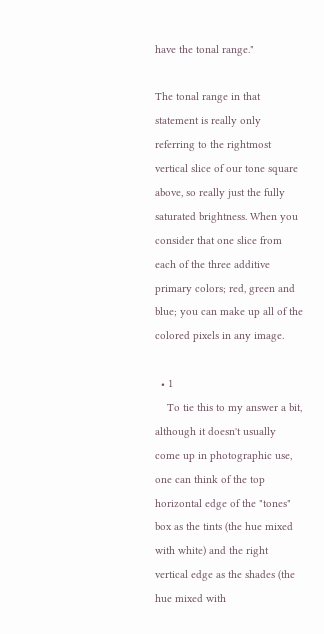have the tonal range."

The tonal range in that statement is really only referring to the rightmost vertical slice of our tone square above, so really just the fully saturated brightness. When you consider that one slice from each of the three additive primary colors; red, green and blue; you can make up all of the colored pixels in any image.

  • 1
    To tie this to my answer a bit, although it doesn't usually come up in photographic use, one can think of the top horizontal edge of the "tones" box as the tints (the hue mixed with white) and the right vertical edge as the shades (the hue mixed with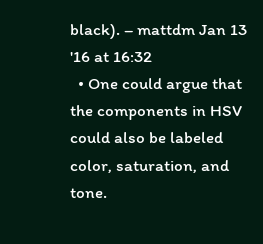black). – mattdm Jan 13 '16 at 16:32
  • One could argue that the components in HSV could also be labeled color, saturation, and tone.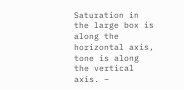Saturation in the large box is along the horizontal axis, tone is along the vertical axis. –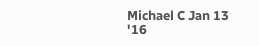Michael C Jan 13 '16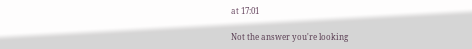at 17:01

Not the answer you're looking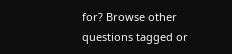for? Browse other questions tagged or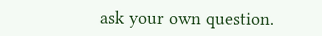ask your own question.